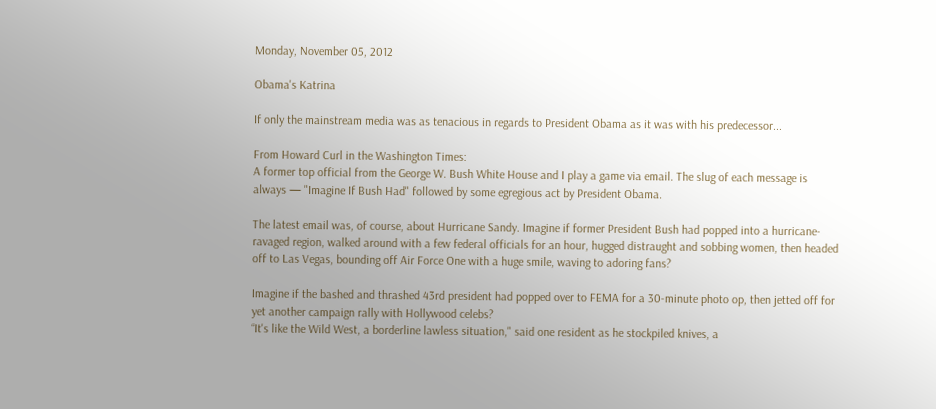Monday, November 05, 2012

Obama's Katrina

If only the mainstream media was as tenacious in regards to President Obama as it was with his predecessor...

From Howard Curl in the Washington Times:
A former top official from the George W. Bush White House and I play a game via email. The slug of each message is always — "Imagine If Bush Had" followed by some egregious act by President Obama.

The latest email was, of course, about Hurricane Sandy. Imagine if former President Bush had popped into a hurricane-ravaged region, walked around with a few federal officials for an hour, hugged distraught and sobbing women, then headed off to Las Vegas, bounding off Air Force One with a huge smile, waving to adoring fans?

Imagine if the bashed and thrashed 43rd president had popped over to FEMA for a 30-minute photo op, then jetted off for yet another campaign rally with Hollywood celebs?
“It's like the Wild West, a borderline lawless situation," said one resident as he stockpiled knives, a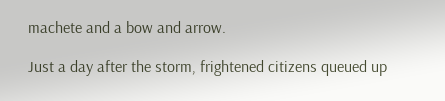machete and a bow and arrow.

Just a day after the storm, frightened citizens queued up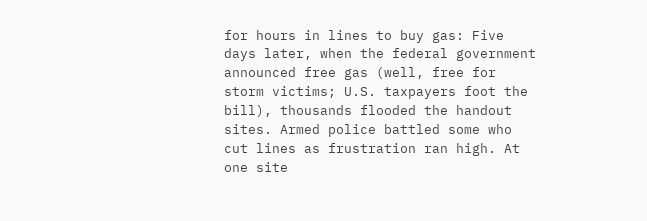for hours in lines to buy gas: Five days later, when the federal government announced free gas (well, free for storm victims; U.S. taxpayers foot the bill), thousands flooded the handout sites. Armed police battled some who cut lines as frustration ran high. At one site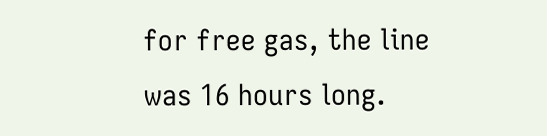for free gas, the line was 16 hours long.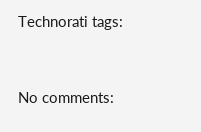Technorati tags:


No comments: